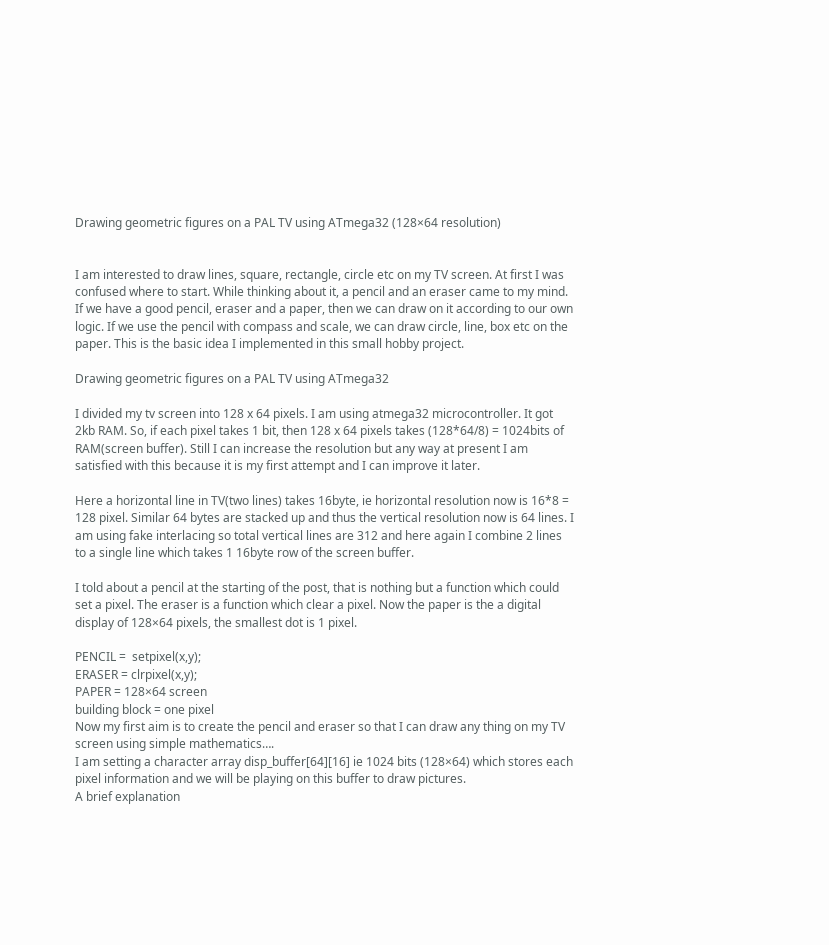Drawing geometric figures on a PAL TV using ATmega32 (128×64 resolution)


I am interested to draw lines, square, rectangle, circle etc on my TV screen. At first I was confused where to start. While thinking about it, a pencil and an eraser came to my mind. If we have a good pencil, eraser and a paper, then we can draw on it according to our own logic. If we use the pencil with compass and scale, we can draw circle, line, box etc on the paper. This is the basic idea I implemented in this small hobby project.

Drawing geometric figures on a PAL TV using ATmega32

I divided my tv screen into 128 x 64 pixels. I am using atmega32 microcontroller. It got 2kb RAM. So, if each pixel takes 1 bit, then 128 x 64 pixels takes (128*64/8) = 1024bits of RAM(screen buffer). Still I can increase the resolution but any way at present I am satisfied with this because it is my first attempt and I can improve it later.

Here a horizontal line in TV(two lines) takes 16byte, ie horizontal resolution now is 16*8 = 128 pixel. Similar 64 bytes are stacked up and thus the vertical resolution now is 64 lines. I am using fake interlacing so total vertical lines are 312 and here again I combine 2 lines to a single line which takes 1 16byte row of the screen buffer.

I told about a pencil at the starting of the post, that is nothing but a function which could set a pixel. The eraser is a function which clear a pixel. Now the paper is the a digital display of 128×64 pixels, the smallest dot is 1 pixel.

PENCIL =  setpixel(x,y);
ERASER = clrpixel(x,y);
PAPER = 128×64 screen
building block = one pixel
Now my first aim is to create the pencil and eraser so that I can draw any thing on my TV screen using simple mathematics….
I am setting a character array disp_buffer[64][16] ie 1024 bits (128×64) which stores each pixel information and we will be playing on this buffer to draw pictures.
A brief explanation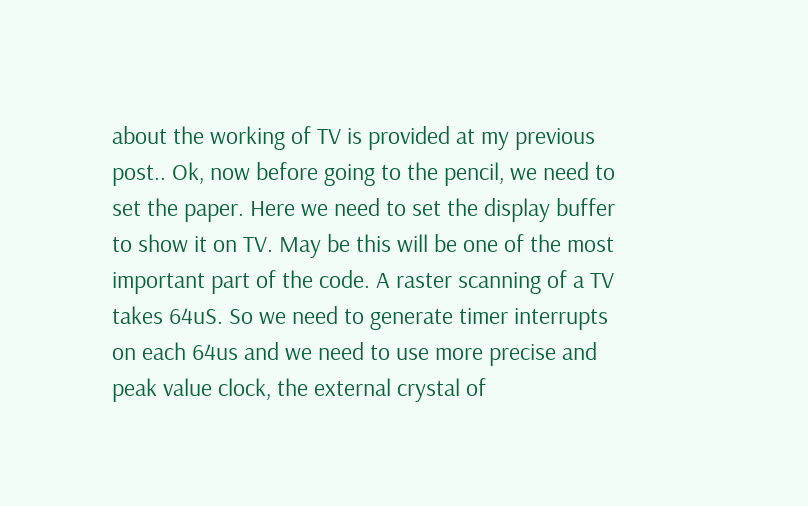about the working of TV is provided at my previous post.. Ok, now before going to the pencil, we need to set the paper. Here we need to set the display buffer to show it on TV. May be this will be one of the most important part of the code. A raster scanning of a TV takes 64uS. So we need to generate timer interrupts on each 64us and we need to use more precise and peak value clock, the external crystal of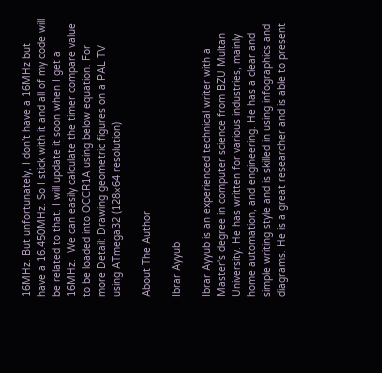16MHz. But unfortunately, I don’t have a 16MHz but have a 16.450MHz. So I stick with it and all of my code will be related to that. I will update it soon when I get a 16MHz.  We can easily calculate the timer compare value to be loaded into OCCR1A using below equation. For more Detail: Drawing geometric figures on a PAL TV using ATmega32 (128×64 resolution)

About The Author

Ibrar Ayyub

Ibrar Ayyub is an experienced technical writer with a Master's degree in computer science from BZU Multan University. He has written for various industries, mainly home automation, and engineering. He has a clear and simple writing style and is skilled in using infographics and diagrams. He is a great researcher and is able to present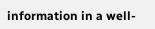information in a well-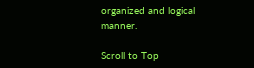organized and logical manner.

Scroll to Top